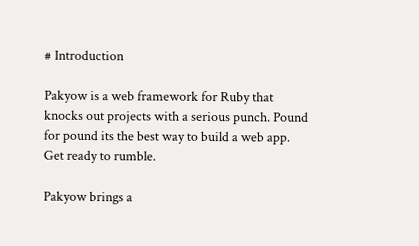# Introduction

Pakyow is a web framework for Ruby that knocks out projects with a serious punch. Pound for pound its the best way to build a web app. Get ready to rumble.

Pakyow brings a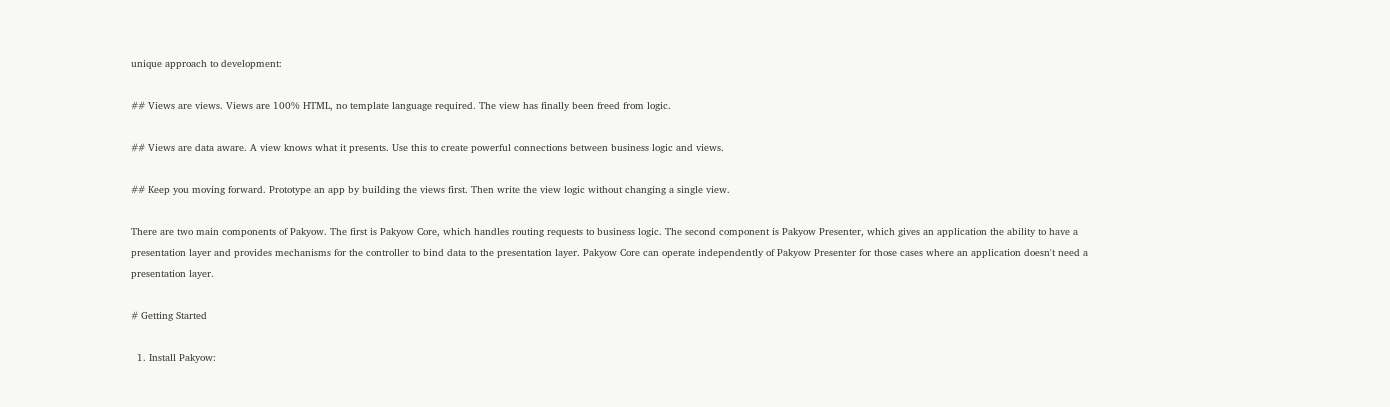unique approach to development:

## Views are views. Views are 100% HTML, no template language required. The view has finally been freed from logic.

## Views are data aware. A view knows what it presents. Use this to create powerful connections between business logic and views.

## Keep you moving forward. Prototype an app by building the views first. Then write the view logic without changing a single view.

There are two main components of Pakyow. The first is Pakyow Core, which handles routing requests to business logic. The second component is Pakyow Presenter, which gives an application the ability to have a presentation layer and provides mechanisms for the controller to bind data to the presentation layer. Pakyow Core can operate independently of Pakyow Presenter for those cases where an application doesn't need a presentation layer.

# Getting Started

  1. Install Pakyow: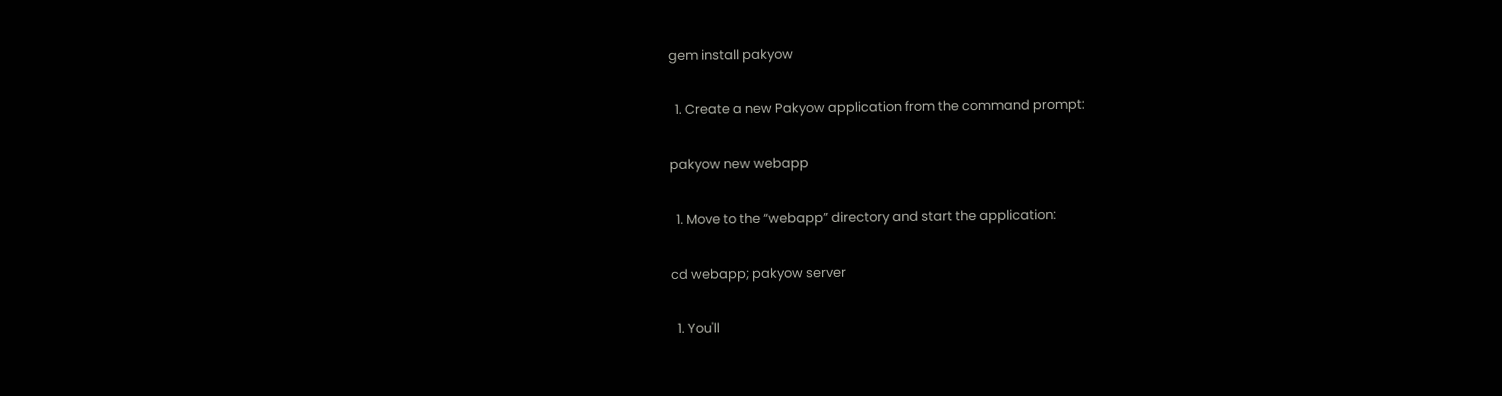gem install pakyow

  1. Create a new Pakyow application from the command prompt:

pakyow new webapp

  1. Move to the “webapp” directory and start the application:

cd webapp; pakyow server

  1. You'll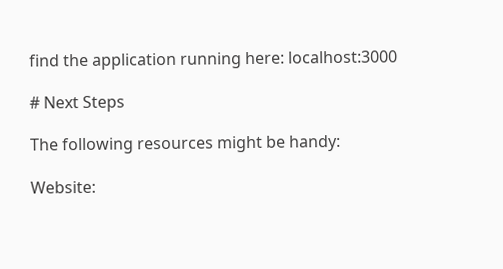find the application running here: localhost:3000

# Next Steps

The following resources might be handy:

Website: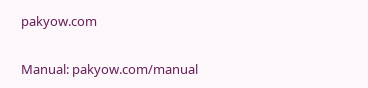pakyow.com

Manual: pakyow.com/manual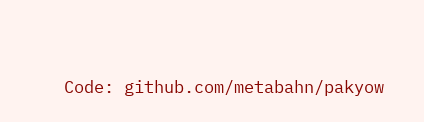Code: github.com/metabahn/pakyow